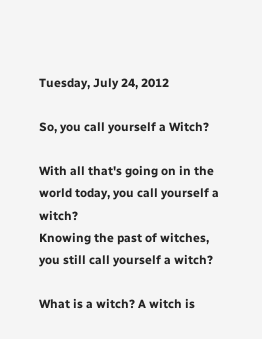Tuesday, July 24, 2012

So, you call yourself a Witch?

With all that's going on in the world today, you call yourself a witch?
Knowing the past of witches, you still call yourself a witch?

What is a witch? A witch is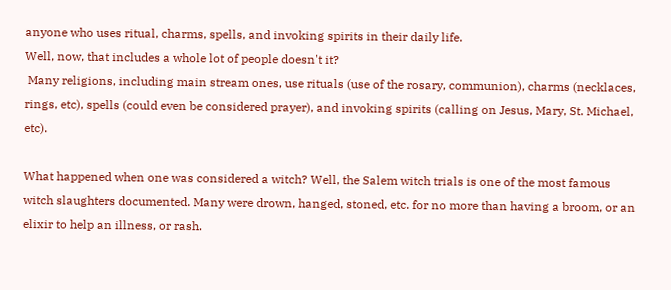anyone who uses ritual, charms, spells, and invoking spirits in their daily life.
Well, now, that includes a whole lot of people doesn't it?
 Many religions, including main stream ones, use rituals (use of the rosary, communion), charms (necklaces, rings, etc), spells (could even be considered prayer), and invoking spirits (calling on Jesus, Mary, St. Michael, etc).

What happened when one was considered a witch? Well, the Salem witch trials is one of the most famous witch slaughters documented. Many were drown, hanged, stoned, etc. for no more than having a broom, or an elixir to help an illness, or rash.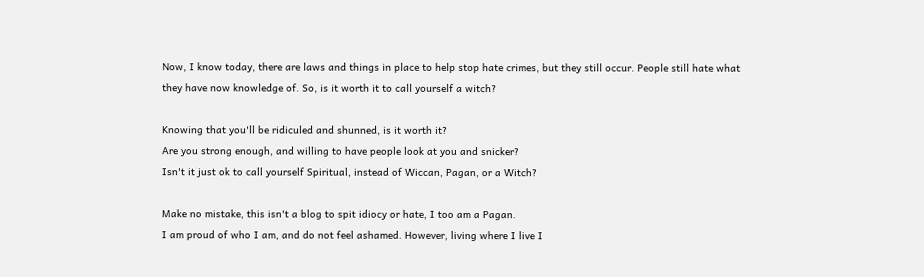Now, I know today, there are laws and things in place to help stop hate crimes, but they still occur. People still hate what they have now knowledge of. So, is it worth it to call yourself a witch?

Knowing that you'll be ridiculed and shunned, is it worth it?
Are you strong enough, and willing to have people look at you and snicker?
Isn't it just ok to call yourself Spiritual, instead of Wiccan, Pagan, or a Witch?

Make no mistake, this isn't a blog to spit idiocy or hate, I too am a Pagan.
I am proud of who I am, and do not feel ashamed. However, living where I live I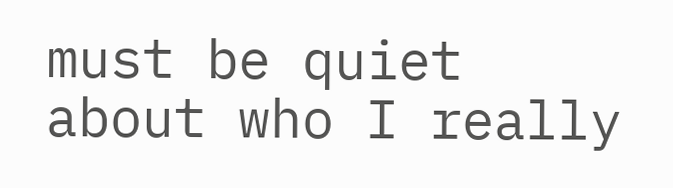must be quiet about who I really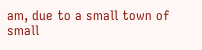am, due to a small town of small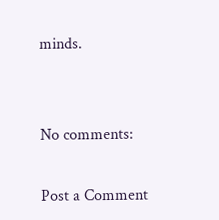minds.


No comments:

Post a Comment